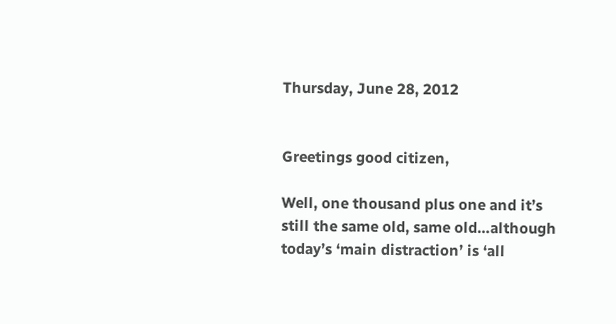Thursday, June 28, 2012


Greetings good citizen,

Well, one thousand plus one and it’s still the same old, same old…although today’s ‘main distraction’ is ‘all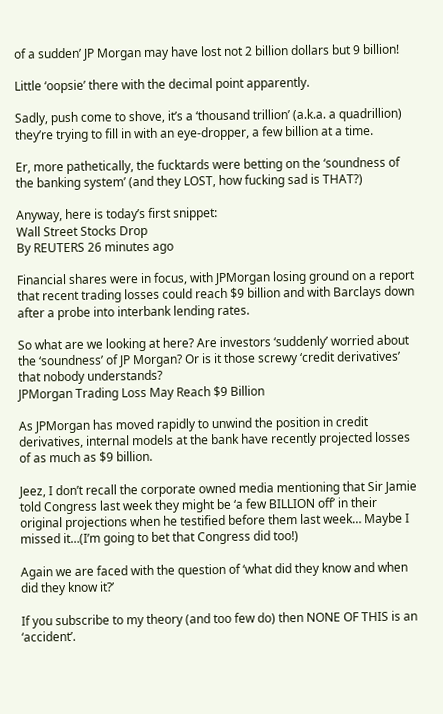of a sudden’ JP Morgan may have lost not 2 billion dollars but 9 billion!

Little ‘oopsie’ there with the decimal point apparently.

Sadly, push come to shove, it’s a ‘thousand trillion’ (a.k.a. a quadrillion) they’re trying to fill in with an eye-dropper, a few billion at a time.

Er, more pathetically, the fucktards were betting on the ‘soundness of the banking system’ (and they LOST, how fucking sad is THAT?)

Anyway, here is today’s first snippet:
Wall Street Stocks Drop
By REUTERS 26 minutes ago

Financial shares were in focus, with JPMorgan losing ground on a report that recent trading losses could reach $9 billion and with Barclays down after a probe into interbank lending rates.

So what are we looking at here? Are investors ‘suddenly’ worried about the ‘soundness’ of JP Morgan? Or is it those screwy ‘credit derivatives’ that nobody understands?
JPMorgan Trading Loss May Reach $9 Billion

As JPMorgan has moved rapidly to unwind the position in credit derivatives, internal models at the bank have recently projected losses of as much as $9 billion.

Jeez, I don’t recall the corporate owned media mentioning that Sir Jamie told Congress last week they might be ‘a few BILLION off’ in their original projections when he testified before them last week… Maybe I missed it…(I’m going to bet that Congress did too!)

Again we are faced with the question of ‘what did they know and when did they know it?’

If you subscribe to my theory (and too few do) then NONE OF THIS is an ‘accident’.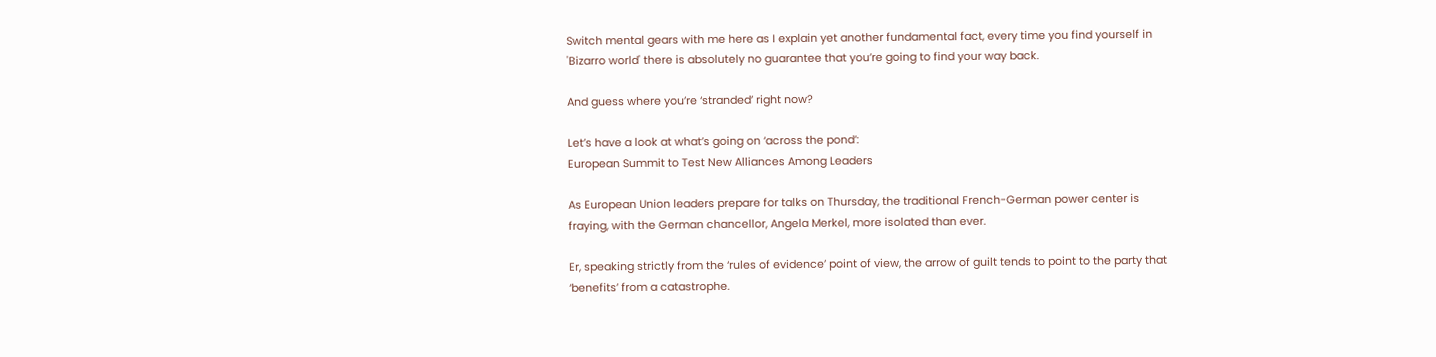Switch mental gears with me here as I explain yet another fundamental fact, every time you find yourself in 'Bizarro world' there is absolutely no guarantee that you’re going to find your way back.

And guess where you’re ‘stranded’ right now?

Let’s have a look at what’s going on ‘across the pond’:
European Summit to Test New Alliances Among Leaders

As European Union leaders prepare for talks on Thursday, the traditional French-German power center is fraying, with the German chancellor, Angela Merkel, more isolated than ever.

Er, speaking strictly from the ‘rules of evidence’ point of view, the arrow of guilt tends to point to the party that ‘benefits’ from a catastrophe.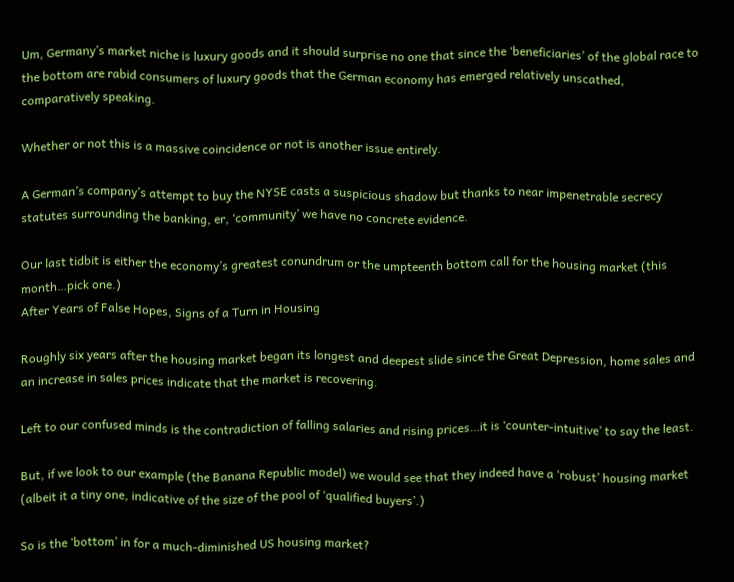Um, Germany’s market niche is luxury goods and it should surprise no one that since the ‘beneficiaries’ of the global race to the bottom are rabid consumers of luxury goods that the German economy has emerged relatively unscathed, comparatively speaking.

Whether or not this is a massive coincidence or not is another issue entirely.

A German’s company’s attempt to buy the NYSE casts a suspicious shadow but thanks to near impenetrable secrecy statutes surrounding the banking, er, ‘community’ we have no concrete evidence.

Our last tidbit is either the economy’s greatest conundrum or the umpteenth bottom call for the housing market (this month…pick one.)
After Years of False Hopes, Signs of a Turn in Housing

Roughly six years after the housing market began its longest and deepest slide since the Great Depression, home sales and an increase in sales prices indicate that the market is recovering.

Left to our confused minds is the contradiction of falling salaries and rising prices…it is ‘counter-intuitive’ to say the least.

But, if we look to our example (the Banana Republic model) we would see that they indeed have a ‘robust’ housing market (albeit it a tiny one, indicative of the size of the pool of ‘qualified buyers’.)

So is the ‘bottom’ in for a much-diminished US housing market?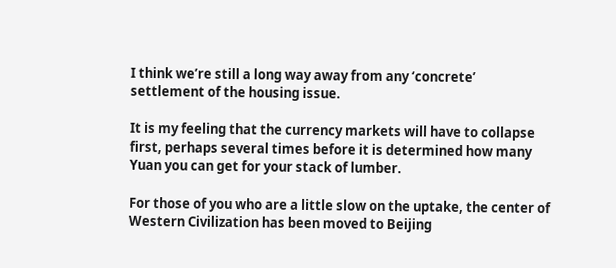I think we’re still a long way away from any ‘concrete’ settlement of the housing issue.

It is my feeling that the currency markets will have to collapse first, perhaps several times before it is determined how many Yuan you can get for your stack of lumber.

For those of you who are a little slow on the uptake, the center of Western Civilization has been moved to Beijing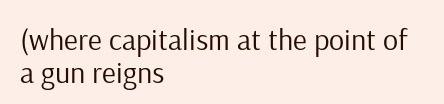(where capitalism at the point of a gun reigns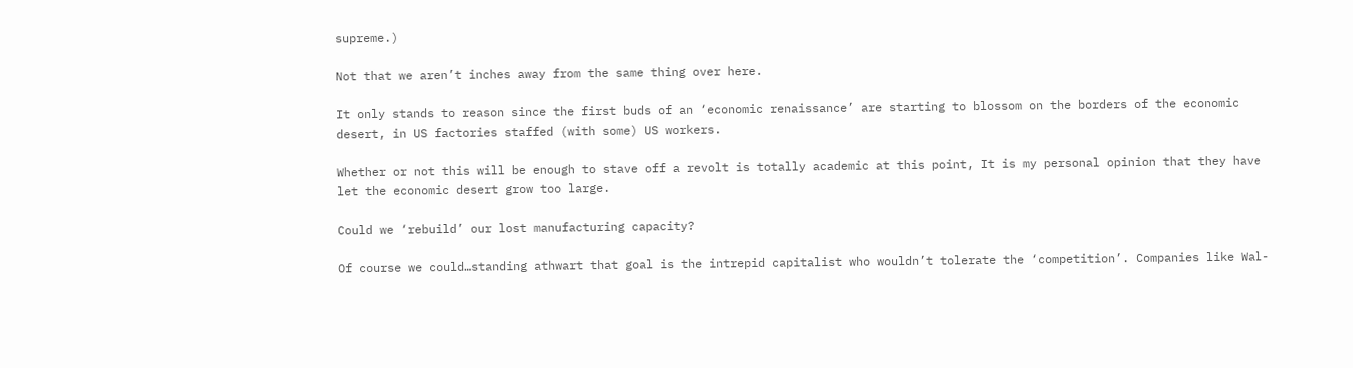supreme.)

Not that we aren’t inches away from the same thing over here.

It only stands to reason since the first buds of an ‘economic renaissance’ are starting to blossom on the borders of the economic desert, in US factories staffed (with some) US workers.

Whether or not this will be enough to stave off a revolt is totally academic at this point, It is my personal opinion that they have let the economic desert grow too large.

Could we ‘rebuild’ our lost manufacturing capacity?

Of course we could…standing athwart that goal is the intrepid capitalist who wouldn’t tolerate the ‘competition’. Companies like Wal-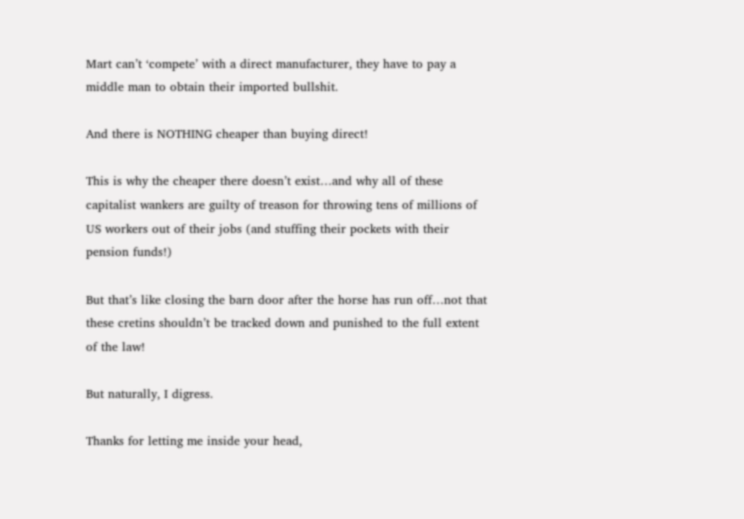Mart can’t ‘compete’ with a direct manufacturer, they have to pay a middle man to obtain their imported bullshit.

And there is NOTHING cheaper than buying direct!

This is why the cheaper there doesn’t exist…and why all of these capitalist wankers are guilty of treason for throwing tens of millions of US workers out of their jobs (and stuffing their pockets with their pension funds!)

But that’s like closing the barn door after the horse has run off…not that these cretins shouldn’t be tracked down and punished to the full extent of the law!

But naturally, I digress.

Thanks for letting me inside your head,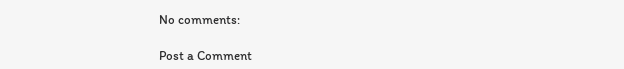No comments:

Post a Comment